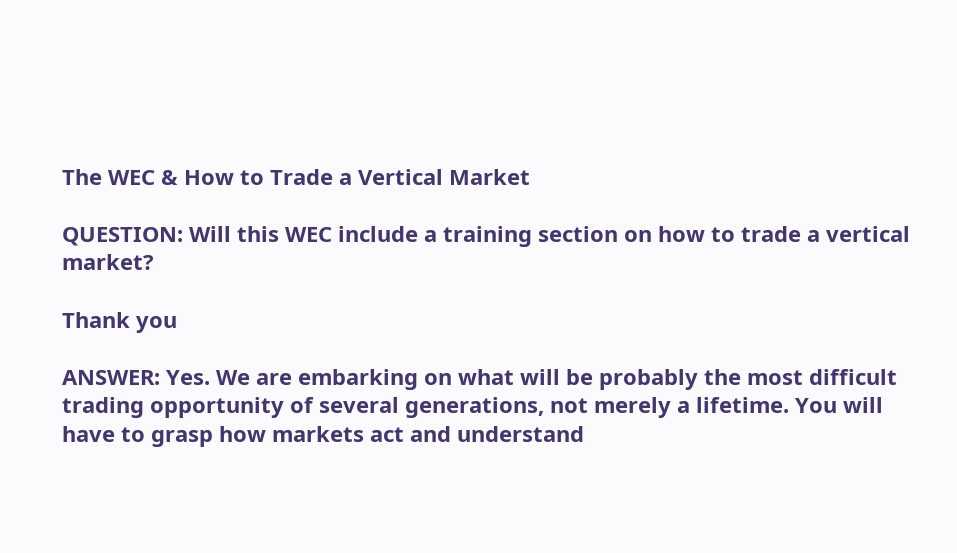The WEC & How to Trade a Vertical Market

QUESTION: Will this WEC include a training section on how to trade a vertical market?

Thank you

ANSWER: Yes. We are embarking on what will be probably the most difficult trading opportunity of several generations, not merely a lifetime. You will have to grasp how markets act and understand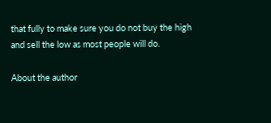that fully to make sure you do not buy the high and sell the low as most people will do.

About the author